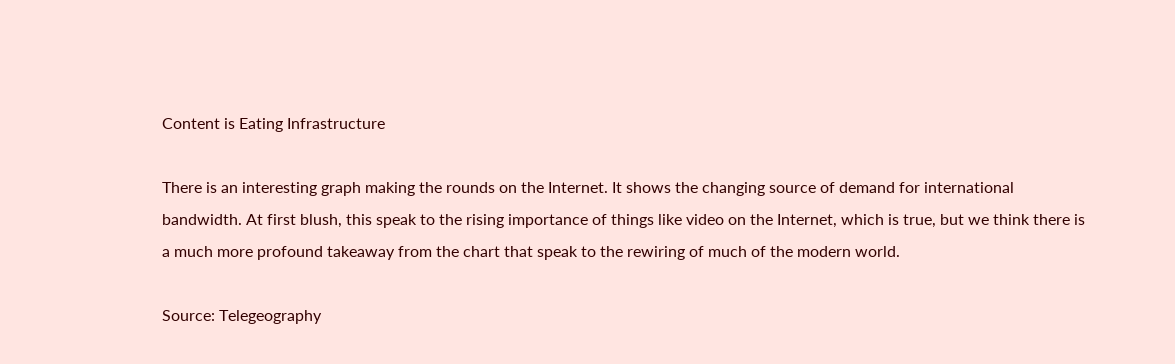Content is Eating Infrastructure

There is an interesting graph making the rounds on the Internet. It shows the changing source of demand for international bandwidth. At first blush, this speak to the rising importance of things like video on the Internet, which is true, but we think there is a much more profound takeaway from the chart that speak to the rewiring of much of the modern world.

Source: Telegeography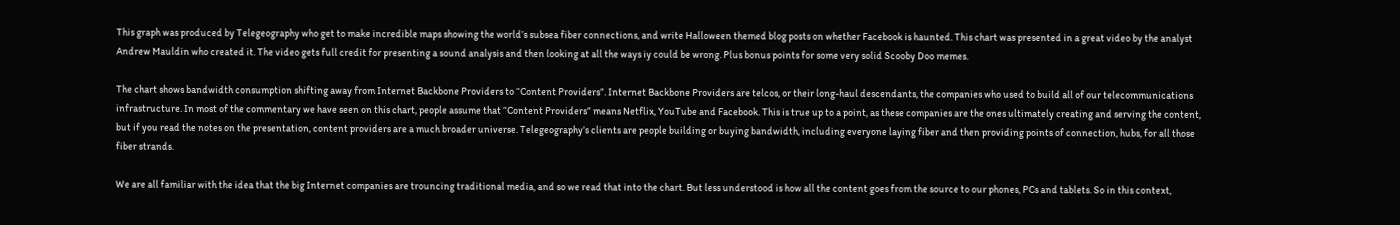This graph was produced by Telegeography who get to make incredible maps showing the world’s subsea fiber connections, and write Halloween themed blog posts on whether Facebook is haunted. This chart was presented in a great video by the analyst Andrew Mauldin who created it. The video gets full credit for presenting a sound analysis and then looking at all the ways iy could be wrong. Plus bonus points for some very solid Scooby Doo memes.

The chart shows bandwidth consumption shifting away from Internet Backbone Providers to “Content Providers”. Internet Backbone Providers are telcos, or their long-haul descendants, the companies who used to build all of our telecommunications infrastructure. In most of the commentary we have seen on this chart, people assume that “Content Providers” means Netflix, YouTube and Facebook. This is true up to a point, as these companies are the ones ultimately creating and serving the content, but if you read the notes on the presentation, content providers are a much broader universe. Telegeography’s clients are people building or buying bandwidth, including everyone laying fiber and then providing points of connection, hubs, for all those fiber strands.

We are all familiar with the idea that the big Internet companies are trouncing traditional media, and so we read that into the chart. But less understood is how all the content goes from the source to our phones, PCs and tablets. So in this context,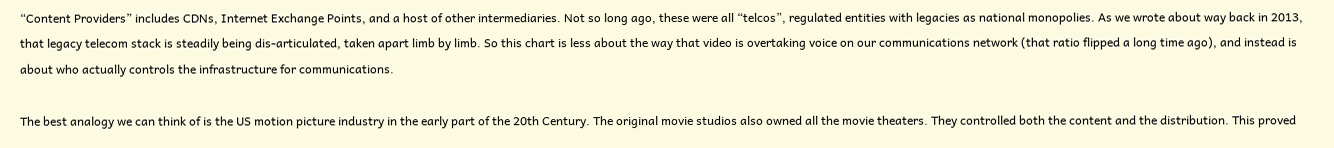“Content Providers” includes CDNs, Internet Exchange Points, and a host of other intermediaries. Not so long ago, these were all “telcos”, regulated entities with legacies as national monopolies. As we wrote about way back in 2013, that legacy telecom stack is steadily being dis-articulated, taken apart limb by limb. So this chart is less about the way that video is overtaking voice on our communications network (that ratio flipped a long time ago), and instead is about who actually controls the infrastructure for communications.

The best analogy we can think of is the US motion picture industry in the early part of the 20th Century. The original movie studios also owned all the movie theaters. They controlled both the content and the distribution. This proved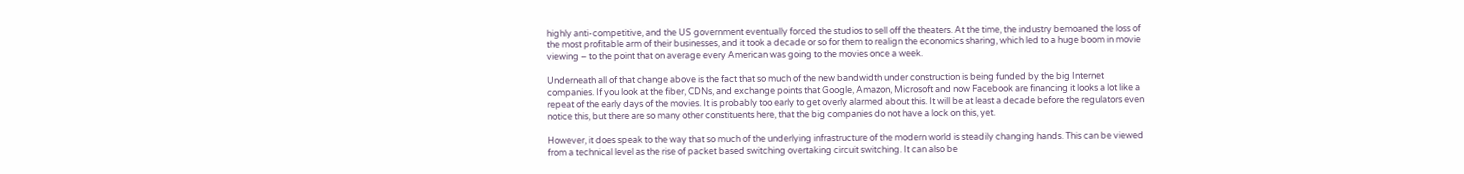highly anti-competitive, and the US government eventually forced the studios to sell off the theaters. At the time, the industry bemoaned the loss of the most profitable arm of their businesses, and it took a decade or so for them to realign the economics sharing, which led to a huge boom in movie viewing – to the point that on average every American was going to the movies once a week.

Underneath all of that change above is the fact that so much of the new bandwidth under construction is being funded by the big Internet companies. If you look at the fiber, CDNs, and exchange points that Google, Amazon, Microsoft and now Facebook are financing it looks a lot like a repeat of the early days of the movies. It is probably too early to get overly alarmed about this. It will be at least a decade before the regulators even notice this, but there are so many other constituents here, that the big companies do not have a lock on this, yet.

However, it does speak to the way that so much of the underlying infrastructure of the modern world is steadily changing hands. This can be viewed from a technical level as the rise of packet based switching overtaking circuit switching. It can also be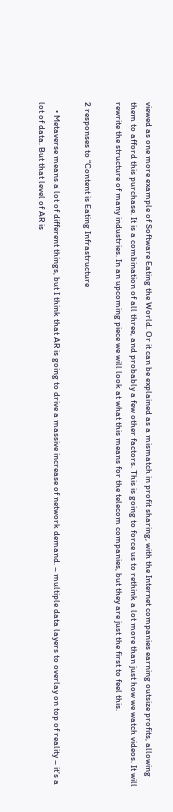viewed as one more example of Software Eating the World. Or it can be explained as a mismatch in profit sharing, with the Internet companies earning outsize profits, allowing them to afford this purchase. It is a combination of all three, and probably a few other factors. This is going to force us to rethink a lot more than just how we watch videos. It will rewrite the structure of many industries. In an upcoming piece we will look at what this means for the telecom companies, but they are just the first to feel this.

2 responses to “Content is Eating Infrastructure

    • Metaverse means a lot of different things, but I think that AR is going to drive a massive increase of network demand. – multiple data layers to overlay on top of reality – it’s a lot of data. But that level of AR is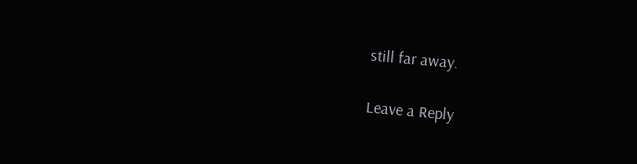still far away.

Leave a Reply